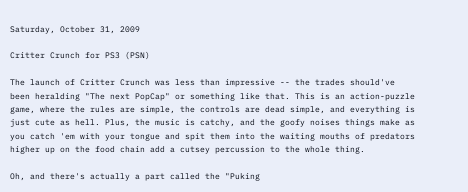Saturday, October 31, 2009

Critter Crunch for PS3 (PSN)

The launch of Critter Crunch was less than impressive -- the trades should've been heralding "The next PopCap" or something like that. This is an action-puzzle game, where the rules are simple, the controls are dead simple, and everything is just cute as hell. Plus, the music is catchy, and the goofy noises things make as you catch 'em with your tongue and spit them into the waiting mouths of predators higher up on the food chain add a cutsey percussion to the whole thing.

Oh, and there's actually a part called the "Puking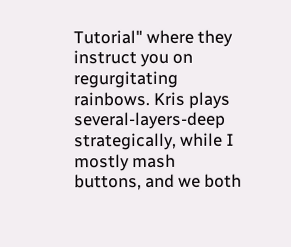Tutorial" where they instruct you on regurgitating rainbows. Kris plays several-layers-deep strategically, while I mostly mash buttons, and we both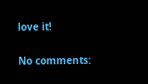love it!

No comments: